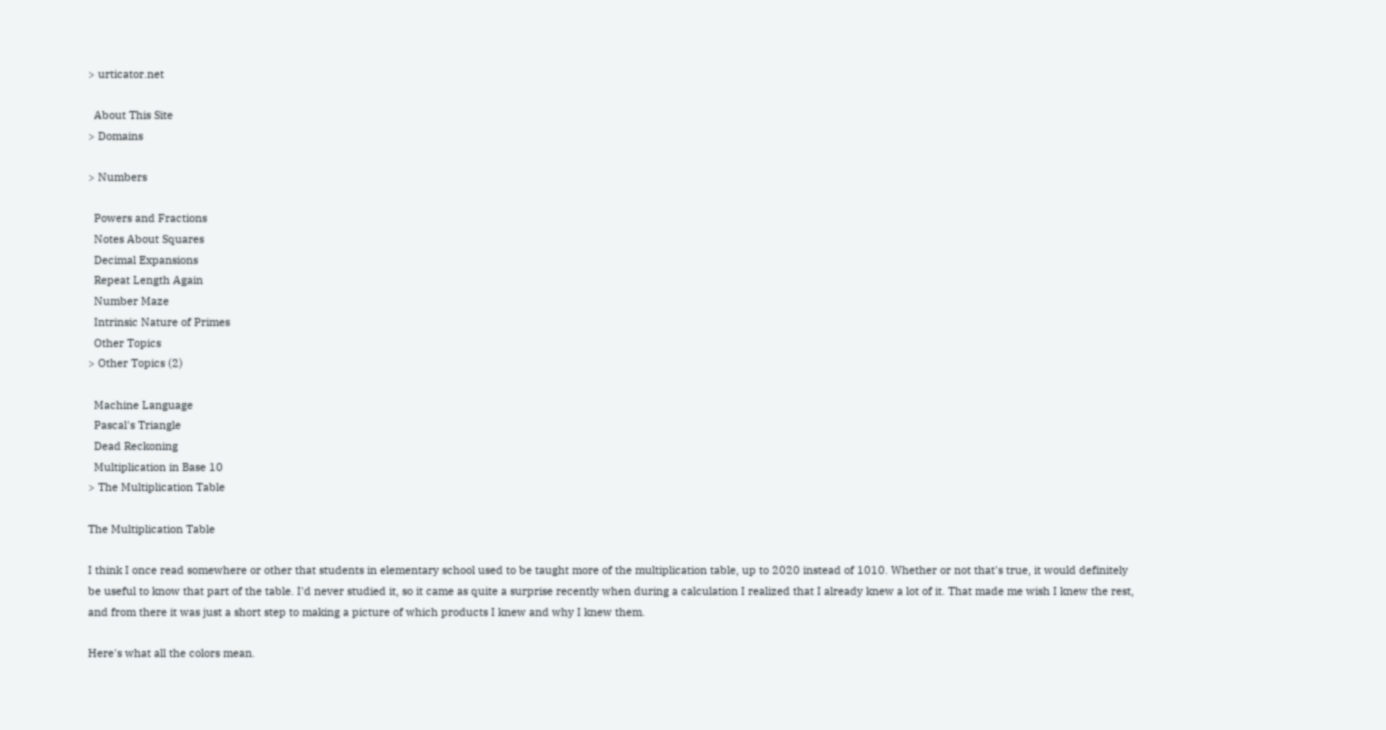> urticator.net

  About This Site
> Domains

> Numbers

  Powers and Fractions
  Notes About Squares
  Decimal Expansions
  Repeat Length Again
  Number Maze
  Intrinsic Nature of Primes
  Other Topics
> Other Topics (2)

  Machine Language
  Pascal's Triangle
  Dead Reckoning
  Multiplication in Base 10
> The Multiplication Table

The Multiplication Table

I think I once read somewhere or other that students in elementary school used to be taught more of the multiplication table, up to 2020 instead of 1010. Whether or not that's true, it would definitely be useful to know that part of the table. I'd never studied it, so it came as quite a surprise recently when during a calculation I realized that I already knew a lot of it. That made me wish I knew the rest, and from there it was just a short step to making a picture of which products I knew and why I knew them.

Here's what all the colors mean.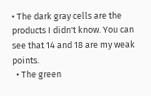• The dark gray cells are the products I didn't know. You can see that 14 and 18 are my weak points.
  • The green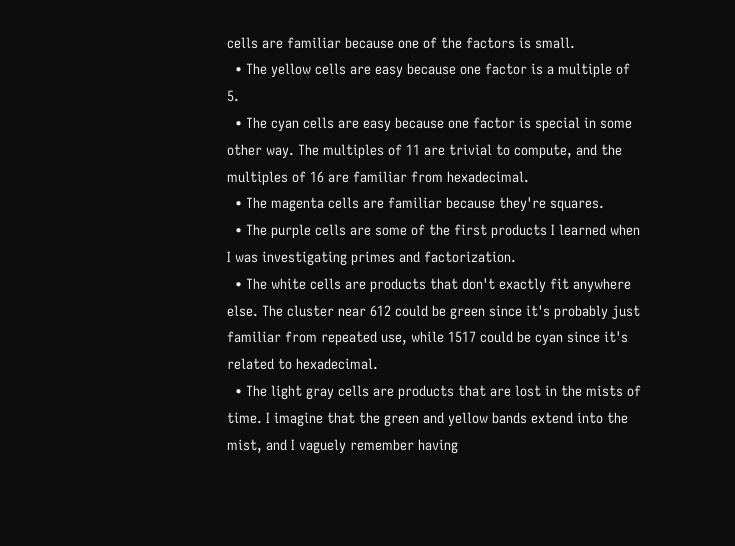cells are familiar because one of the factors is small.
  • The yellow cells are easy because one factor is a multiple of 5.
  • The cyan cells are easy because one factor is special in some other way. The multiples of 11 are trivial to compute, and the multiples of 16 are familiar from hexadecimal.
  • The magenta cells are familiar because they're squares.
  • The purple cells are some of the first products I learned when I was investigating primes and factorization.
  • The white cells are products that don't exactly fit anywhere else. The cluster near 612 could be green since it's probably just familiar from repeated use, while 1517 could be cyan since it's related to hexadecimal.
  • The light gray cells are products that are lost in the mists of time. I imagine that the green and yellow bands extend into the mist, and I vaguely remember having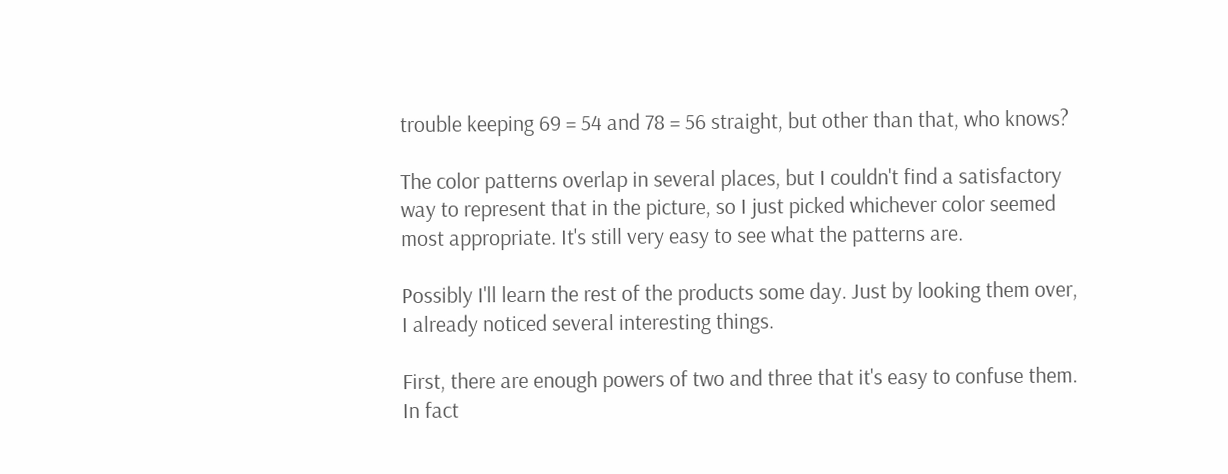trouble keeping 69 = 54 and 78 = 56 straight, but other than that, who knows?

The color patterns overlap in several places, but I couldn't find a satisfactory way to represent that in the picture, so I just picked whichever color seemed most appropriate. It's still very easy to see what the patterns are.

Possibly I'll learn the rest of the products some day. Just by looking them over, I already noticed several interesting things.

First, there are enough powers of two and three that it's easy to confuse them. In fact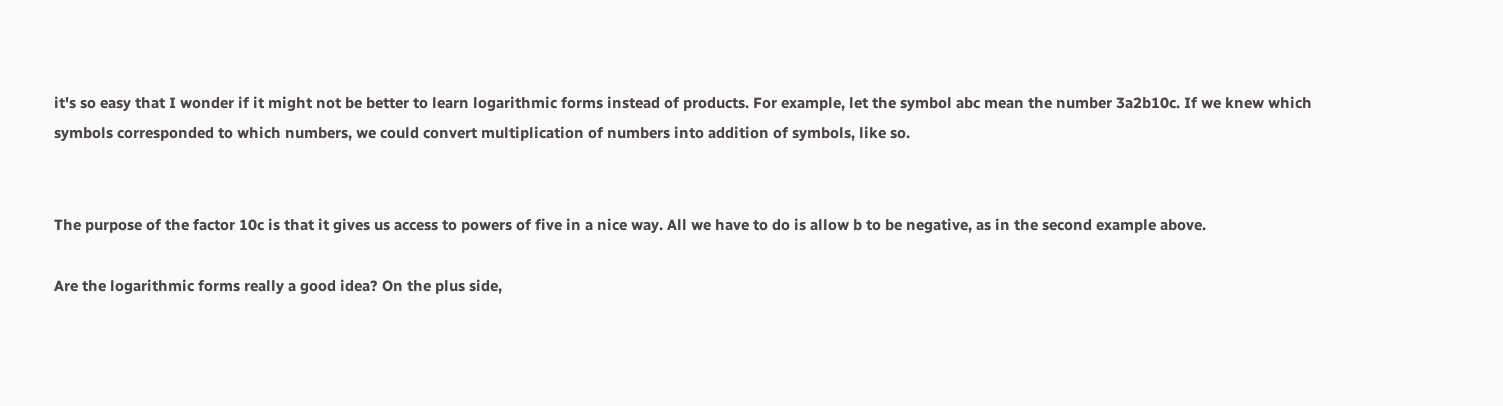it's so easy that I wonder if it might not be better to learn logarithmic forms instead of products. For example, let the symbol abc mean the number 3a2b10c. If we knew which symbols corresponded to which numbers, we could convert multiplication of numbers into addition of symbols, like so.


The purpose of the factor 10c is that it gives us access to powers of five in a nice way. All we have to do is allow b to be negative, as in the second example above.

Are the logarithmic forms really a good idea? On the plus side,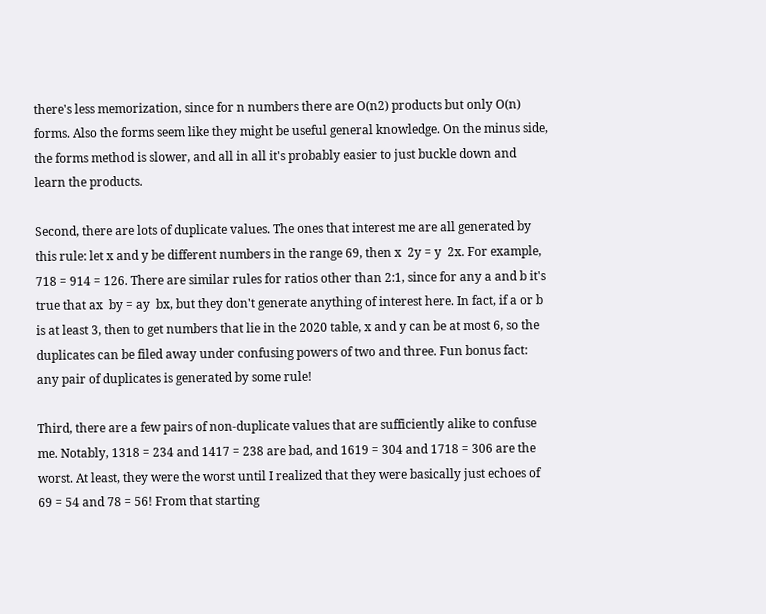there's less memorization, since for n numbers there are O(n2) products but only O(n) forms. Also the forms seem like they might be useful general knowledge. On the minus side, the forms method is slower, and all in all it's probably easier to just buckle down and learn the products.

Second, there are lots of duplicate values. The ones that interest me are all generated by this rule: let x and y be different numbers in the range 69, then x  2y = y  2x. For example, 718 = 914 = 126. There are similar rules for ratios other than 2:1, since for any a and b it's true that ax  by = ay  bx, but they don't generate anything of interest here. In fact, if a or b is at least 3, then to get numbers that lie in the 2020 table, x and y can be at most 6, so the duplicates can be filed away under confusing powers of two and three. Fun bonus fact: any pair of duplicates is generated by some rule!

Third, there are a few pairs of non-duplicate values that are sufficiently alike to confuse me. Notably, 1318 = 234 and 1417 = 238 are bad, and 1619 = 304 and 1718 = 306 are the worst. At least, they were the worst until I realized that they were basically just echoes of 69 = 54 and 78 = 56! From that starting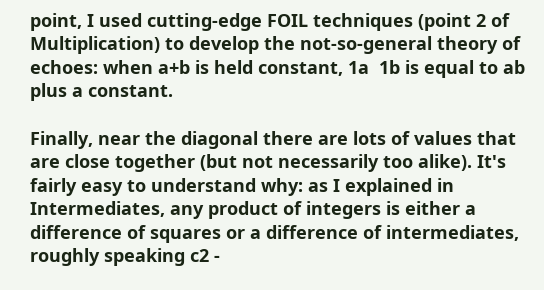point, I used cutting-edge FOIL techniques (point 2 of Multiplication) to develop the not-so-general theory of echoes: when a+b is held constant, 1a  1b is equal to ab plus a constant.

Finally, near the diagonal there are lots of values that are close together (but not necessarily too alike). It's fairly easy to understand why: as I explained in Intermediates, any product of integers is either a difference of squares or a difference of intermediates, roughly speaking c2 -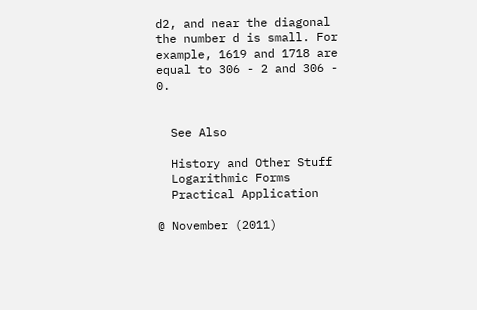d2, and near the diagonal the number d is small. For example, 1619 and 1718 are equal to 306 - 2 and 306 - 0.


  See Also

  History and Other Stuff
  Logarithmic Forms
  Practical Application

@ November (2011)